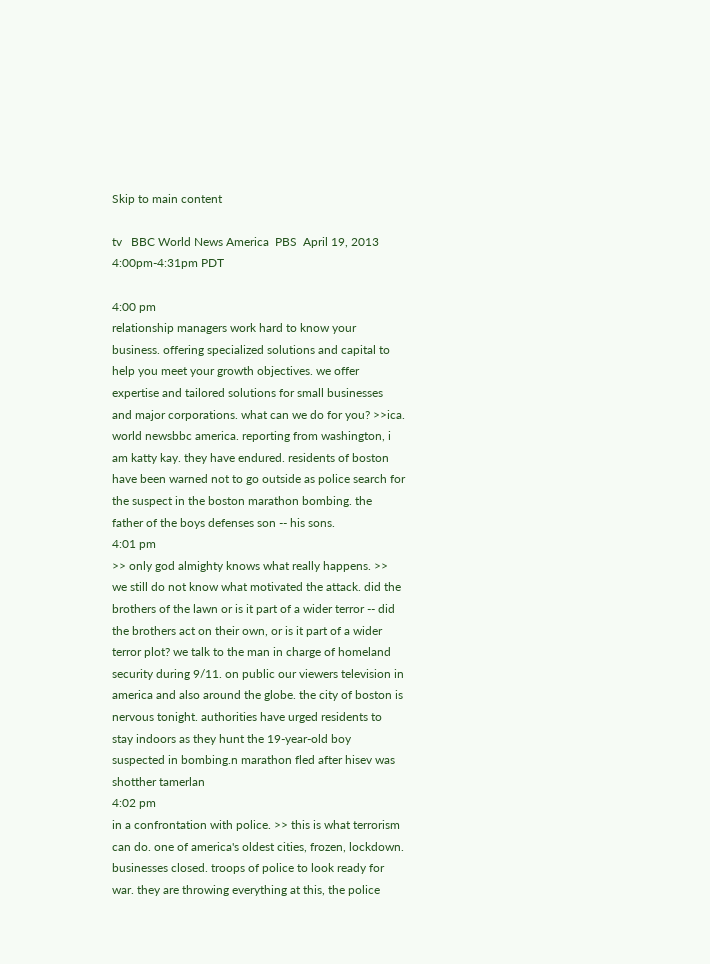Skip to main content

tv   BBC World News America  PBS  April 19, 2013 4:00pm-4:31pm PDT

4:00 pm
relationship managers work hard to know your business. offering specialized solutions and capital to help you meet your growth objectives. we offer expertise and tailored solutions for small businesses and major corporations. what can we do for you? >>ica. world newsbbc america. reporting from washington, i am katty kay. they have endured. residents of boston have been warned not to go outside as police search for the suspect in the boston marathon bombing. the father of the boys defenses son -- his sons.
4:01 pm
>> only god almighty knows what really happens. >> we still do not know what motivated the attack. did the brothers of the lawn or is it part of a wider terror -- did the brothers act on their own, or is it part of a wider terror plot? we talk to the man in charge of homeland security during 9/11. on public our viewers television in america and also around the globe. the city of boston is nervous tonight. authorities have urged residents to stay indoors as they hunt the 19-year-old boy suspected in bombing.n marathon fled after hisev was shotther tamerlan
4:02 pm
in a confrontation with police. >> this is what terrorism can do. one of america's oldest cities, frozen, lockdown. businesses closed. troops of police to look ready for war. they are throwing everything at this, the police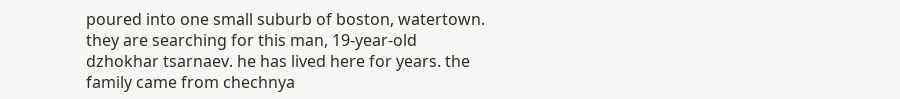poured into one small suburb of boston, watertown. they are searching for this man, 19-year-old dzhokhar tsarnaev. he has lived here for years. the family came from chechnya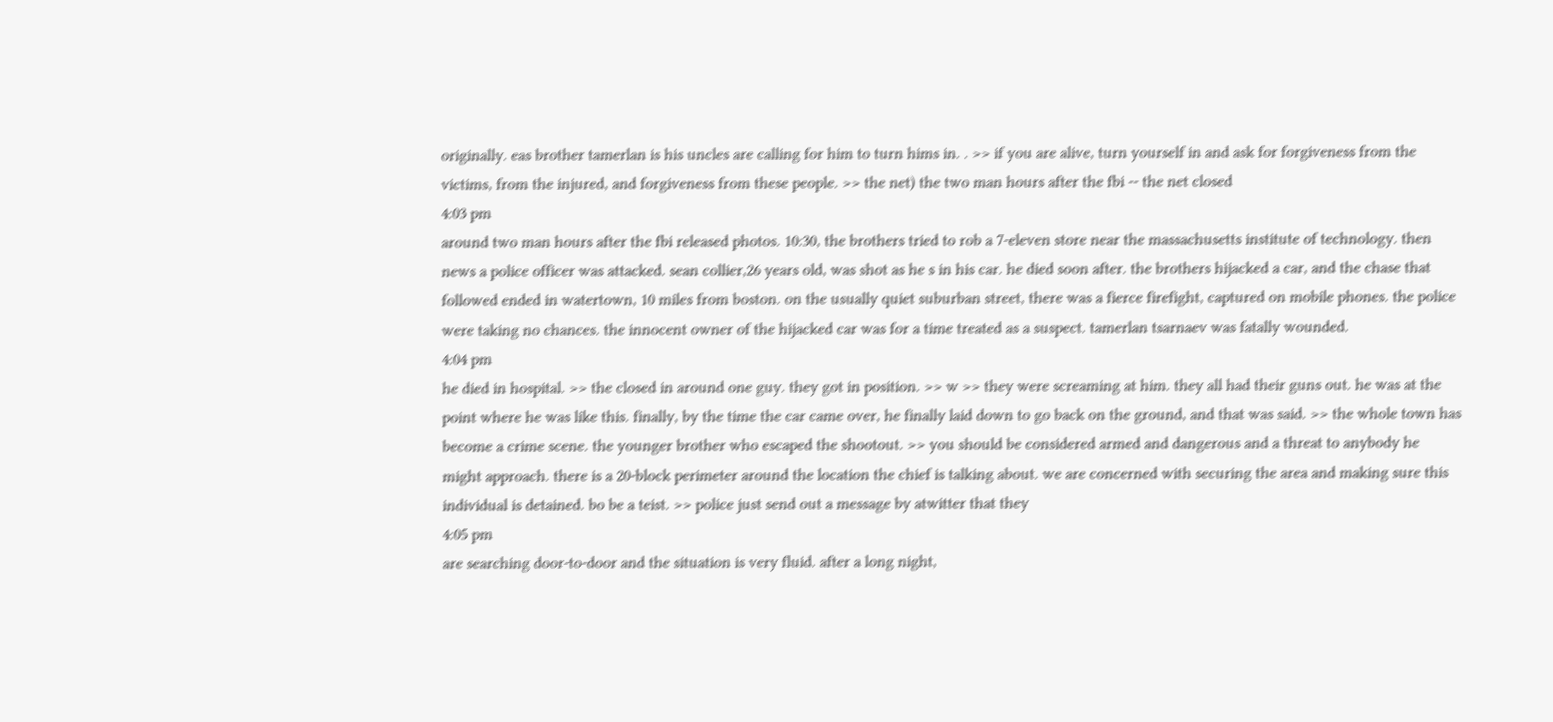originally. eas brother tamerlan is his uncles are calling for him to turn hims in. . >> if you are alive, turn yourself in and ask for forgiveness from the victims, from the injured, and forgiveness from these people. >> the net) the two man hours after the fbi -- the net closed
4:03 pm
around two man hours after the fbi released photos. 10:30, the brothers tried to rob a 7-eleven store near the massachusetts institute of technology. then news a police officer was attacked. sean collier,26 years old, was shot as he s in his car. he died soon after. the brothers hijacked a car, and the chase that followed ended in watertown, 10 miles from boston. on the usually quiet suburban street, there was a fierce firefight, captured on mobile phones. the police were taking no chances. the innocent owner of the hijacked car was for a time treated as a suspect. tamerlan tsarnaev was fatally wounded.
4:04 pm
he died in hospital. >> the closed in around one guy. they got in position. >> w >> they were screaming at him. they all had their guns out. he was at the point where he was like this. finally, by the time the car came over, he finally laid down to go back on the ground, and that was said. >> the whole town has become a crime scene. the younger brother who escaped the shootout. >> you should be considered armed and dangerous and a threat to anybody he might approach. there is a 20-block perimeter around the location the chief is talking about. we are concerned with securing the area and making sure this individual is detained. bo be a teist. >> police just send out a message by atwitter that they
4:05 pm
are searching door-to-door and the situation is very fluid. after a long night,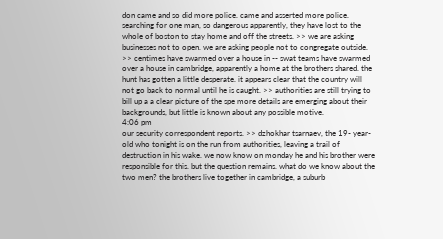don came and so did more police. came and asserted more police. searching for one man, so dangerous apparently, they have lost to the whole of boston to stay home and off the streets. >> we are asking businesses not to open. we are asking people not to congregate outside. >> centimes have swarmed over a house in -- swat teams have swarmed over a house in cambridge, apparently a home at the brothers shared. the hunt has gotten a little desperate. it appears clear that the country will not go back to normal until he is caught. >> authorities are still trying to bill up a a clear picture of the spe more details are emerging about their backgrounds, but little is known about any possible motive.
4:06 pm
our security correspondent reports. >> dzhokhar tsarnaev, the 19- year-old who tonight is on the run from authorities, leaving a trail of destruction in his wake. we now know on monday he and his brother were responsible for this. but the question remains. what do we know about the two men? the brothers live together in cambridge, a suburb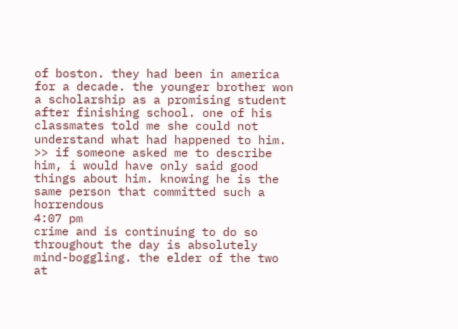of boston. they had been in america for a decade. the younger brother won a scholarship as a promising student after finishing school. one of his classmates told me she could not understand what had happened to him. >> if someone asked me to describe him, i would have only said good things about him. knowing he is the same person that committed such a horrendous
4:07 pm
crime and is continuing to do so throughout the day is absolutely mind-boggling. the elder of the two at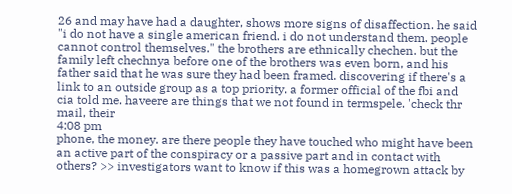26 and may have had a daughter, shows more signs of disaffection. he said "i do not have a single american friend. i do not understand them. people cannot control themselves." the brothers are ethnically chechen. but the family left chechnya before one of the brothers was even born, and his father said that he was sure they had been framed. discovering if there's a link to an outside group as a top priority. a former official of the fbi and cia told me. haveere are things that we not found in termspele. 'check thr mail, their
4:08 pm
phone, the money. are there people they have touched who might have been an active part of the conspiracy or a passive part and in contact with others? >> investigators want to know if this was a homegrown attack by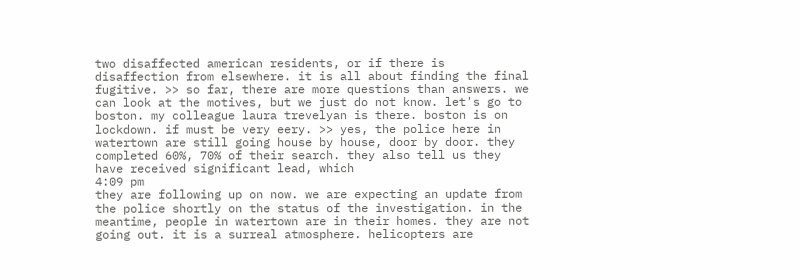two disaffected american residents, or if there is disaffection from elsewhere. it is all about finding the final fugitive. >> so far, there are more questions than answers. we can look at the motives, but we just do not know. let's go to boston. my colleague laura trevelyan is there. boston is on lockdown. if must be very eery. >> yes, the police here in watertown are still going house by house, door by door. they completed 60%, 70% of their search. they also tell us they have received significant lead, which
4:09 pm
they are following up on now. we are expecting an update from the police shortly on the status of the investigation. in the meantime, people in watertown are in their homes. they are not going out. it is a surreal atmosphere. helicopters are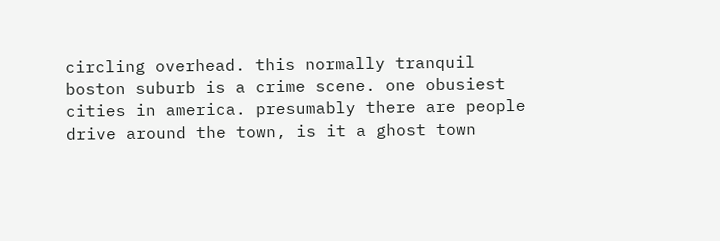circling overhead. this normally tranquil boston suburb is a crime scene. one obusiest cities in america. presumably there are people drive around the town, is it a ghost town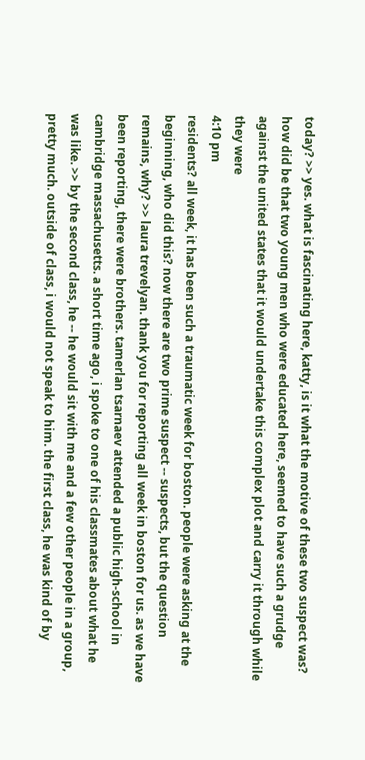today? >> yes. what is fascinating here, katty, is it what the motive of these two suspect was? how did be that two young men who were educated here, seemed to have such a grudge against the united states that it would undertake this complex plot and carry it through while they were
4:10 pm
residents? all week, it has been such a traumatic week for boston. people were asking at the beginning, who did this? now there are two prime suspect -- suspects, but the question remains, why? >> laura trevelyan. thank you for reporting all week in boston for us. as we have been reporting, there were brothers. tamerlan tsarnaev attended a public high-school in cambridge massachusetts. a short time ago, i spoke to one of his classmates about what he was like. >> by the second class, he -- he would sit with me and a few other people in a group, pretty much. outside of class, i would not speak to him. the first class, he was kind of by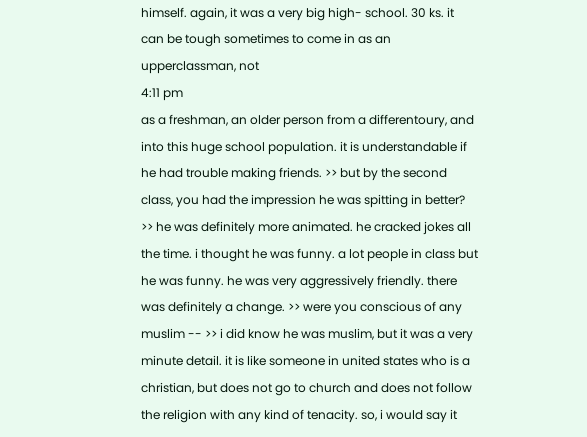himself. again, it was a very big high- school. 30 ks. it can be tough sometimes to come in as an upperclassman, not
4:11 pm
as a freshman, an older person from a differentoury, and into this huge school population. it is understandable if he had trouble making friends. >> but by the second class, you had the impression he was spitting in better? >> he was definitely more animated. he cracked jokes all the time. i thought he was funny. a lot people in class but he was funny. he was very aggressively friendly. there was definitely a change. >> were you conscious of any muslim -- >> i did know he was muslim, but it was a very minute detail. it is like someone in united states who is a christian, but does not go to church and does not follow the religion with any kind of tenacity. so, i would say it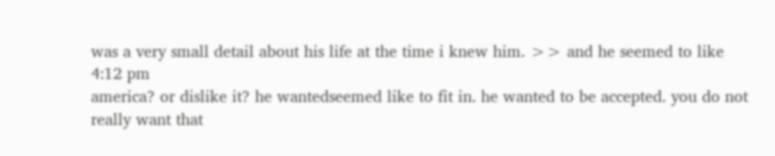was a very small detail about his life at the time i knew him. >> and he seemed to like
4:12 pm
america? or dislike it? he wantedseemed like to fit in. he wanted to be accepted. you do not really want that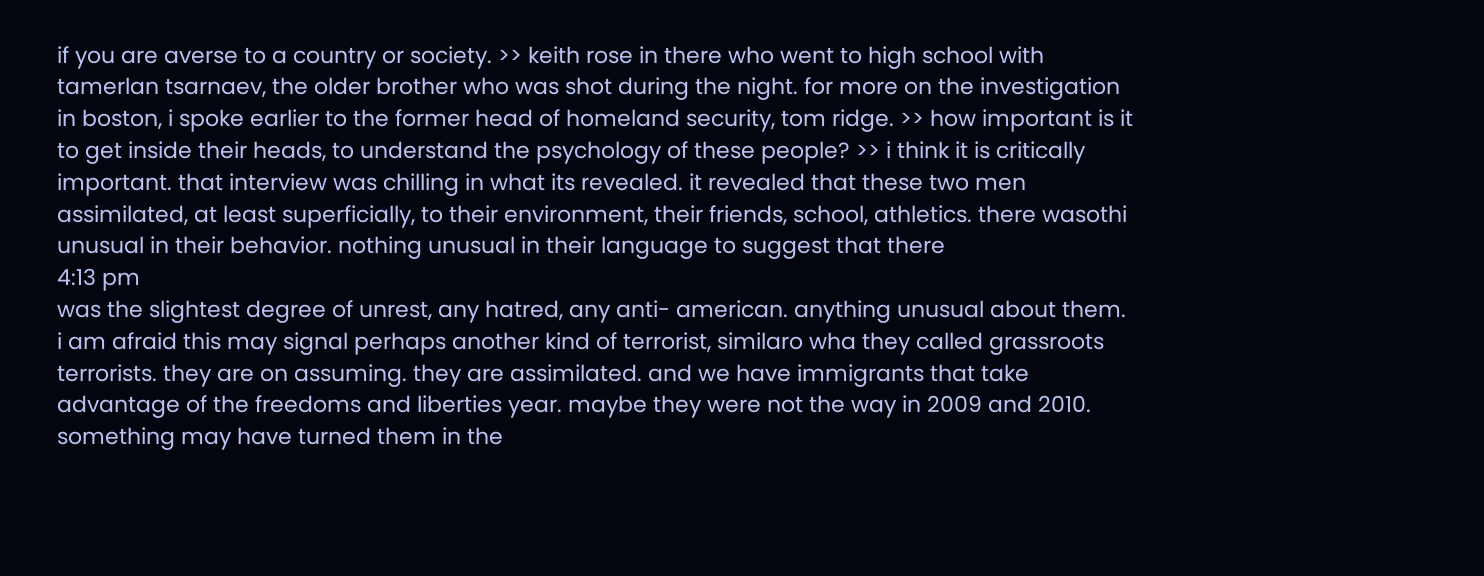if you are averse to a country or society. >> keith rose in there who went to high school with tamerlan tsarnaev, the older brother who was shot during the night. for more on the investigation in boston, i spoke earlier to the former head of homeland security, tom ridge. >> how important is it to get inside their heads, to understand the psychology of these people? >> i think it is critically important. that interview was chilling in what its revealed. it revealed that these two men assimilated, at least superficially, to their environment, their friends, school, athletics. there wasothi unusual in their behavior. nothing unusual in their language to suggest that there
4:13 pm
was the slightest degree of unrest, any hatred, any anti- american. anything unusual about them. i am afraid this may signal perhaps another kind of terrorist, similaro wha they called grassroots terrorists. they are on assuming. they are assimilated. and we have immigrants that take advantage of the freedoms and liberties year. maybe they were not the way in 2009 and 2010. something may have turned them in the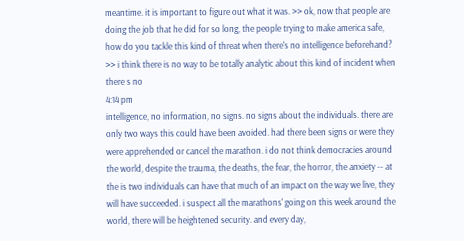meantime. it is important to figure out what it was. >> ok, now that people are doing the job that he did for so long, the people trying to make america safe, how do you tackle this kind of threat when there's no intelligence beforehand? >> i think there is no way to be totally analytic about this kind of incident when there s no
4:14 pm
intelligence, no information, no signs. no signs about the individuals. there are only two ways this could have been avoided. had there been signs or were they were apprehended or cancel the marathon. i do not think democracies around the world, despite the trauma, the deaths, the fear, the horror, the anxiety -- at the is two individuals can have that much of an impact on the way we live, they will have succeeded. i suspect all the marathons' going on this week around the world, there will be heightened security. and every day,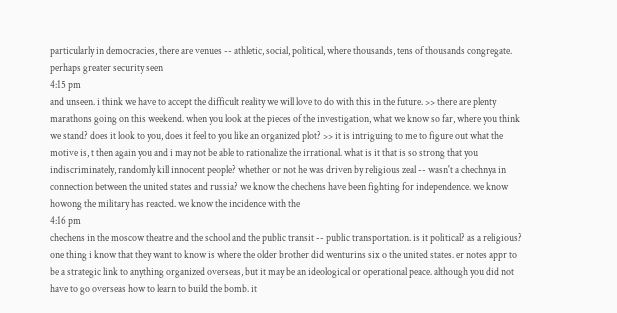particularly in democracies, there are venues -- athletic, social, political, where thousands, tens of thousands congregate. perhaps greater security seen
4:15 pm
and unseen. i think we have to accept the difficult reality we will love to do with this in the future. >> there are plenty marathons going on this weekend. when you look at the pieces of the investigation, what we know so far, where you think we stand? does it look to you, does it feel to you like an organized plot? >> it is intriguing to me to figure out what the motive is, t then again you and i may not be able to rationalize the irrational. what is it that is so strong that you indiscriminately, randomly kill innocent people? whether or not he was driven by religious zeal -- wasn't a chechnya in connection between the united states and russia? we know the chechens have been fighting for independence. we know howong the military has reacted. we know the incidence with the
4:16 pm
chechens in the moscow theatre and the school and the public transit -- public transportation. is it political? as a religious? one thing i know that they want to know is where the older brother did wenturins six o the united states. er notes appr to be a strategic link to anything organized overseas, but it may be an ideological or operational peace. although you did not have to go overseas how to learn to build the bomb. it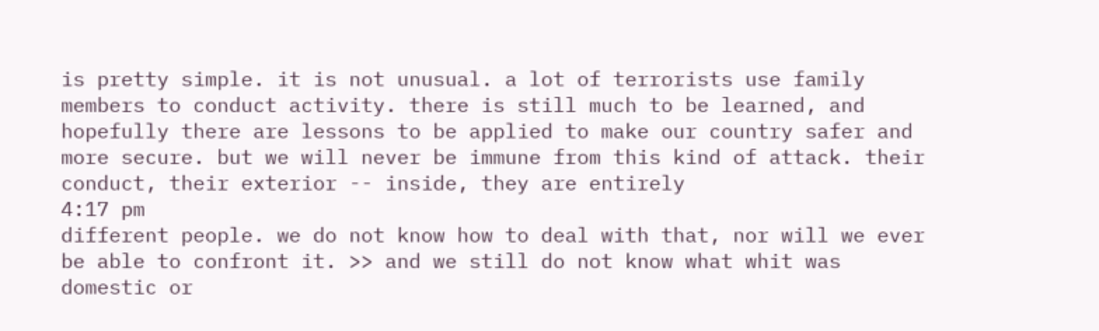is pretty simple. it is not unusual. a lot of terrorists use family members to conduct activity. there is still much to be learned, and hopefully there are lessons to be applied to make our country safer and more secure. but we will never be immune from this kind of attack. their conduct, their exterior -- inside, they are entirely
4:17 pm
different people. we do not know how to deal with that, nor will we ever be able to confront it. >> and we still do not know what whit was domestic or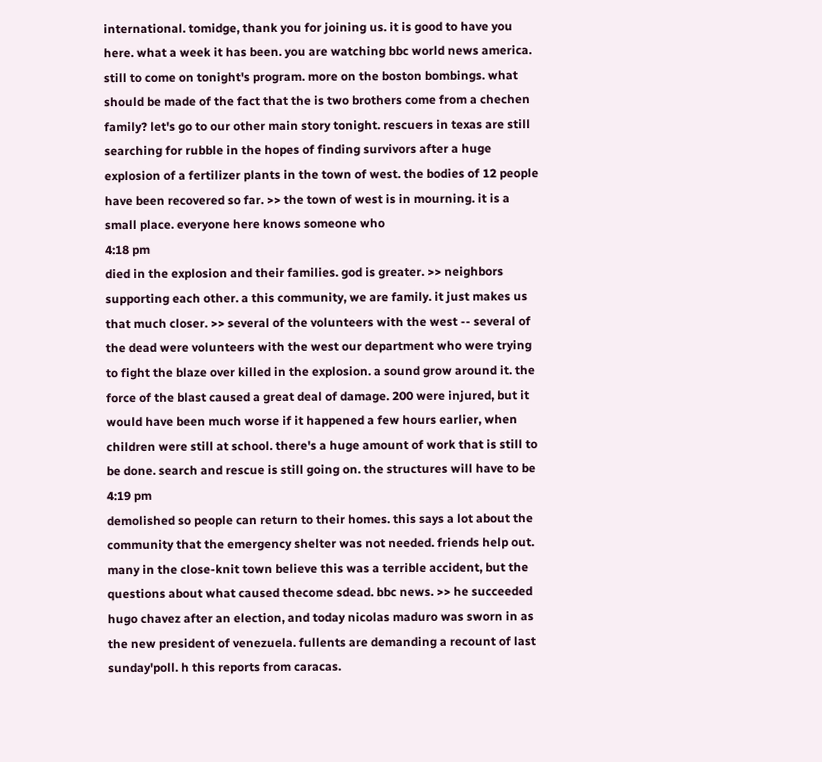international. tomidge, thank you for joining us. it is good to have you here. what a week it has been. you are watching bbc world news america. still to come on tonight's program. more on the boston bombings. what should be made of the fact that the is two brothers come from a chechen family? let's go to our other main story tonight. rescuers in texas are still searching for rubble in the hopes of finding survivors after a huge explosion of a fertilizer plants in the town of west. the bodies of 12 people have been recovered so far. >> the town of west is in mourning. it is a small place. everyone here knows someone who
4:18 pm
died in the explosion and their families. god is greater. >> neighbors supporting each other. a this community, we are family. it just makes us that much closer. >> several of the volunteers with the west -- several of the dead were volunteers with the west our department who were trying to fight the blaze over killed in the explosion. a sound grow around it. the force of the blast caused a great deal of damage. 200 were injured, but it would have been much worse if it happened a few hours earlier, when children were still at school. there's a huge amount of work that is still to be done. search and rescue is still going on. the structures will have to be
4:19 pm
demolished so people can return to their homes. this says a lot about the community that the emergency shelter was not needed. friends help out. many in the close-knit town believe this was a terrible accident, but the questions about what caused thecome sdead. bbc news. >> he succeeded hugo chavez after an election, and today nicolas maduro was sworn in as the new president of venezuela. fullents are demanding a recount of last sunday'poll. h this reports from caracas.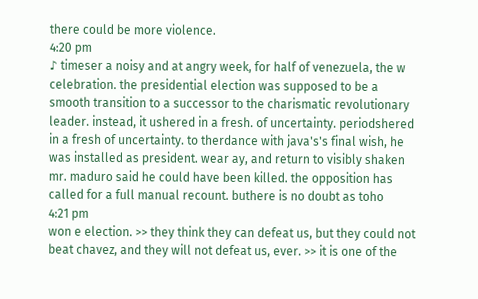there could be more violence.
4:20 pm
♪ timeser a noisy and at angry week, for half of venezuela, the w celebration. the presidential election was supposed to be a smooth transition to a successor to the charismatic revolutionary leader. instead, it ushered in a fresh. of uncertainty. periodshered in a fresh of uncertainty. to therdance with java's's final wish, he was installed as president. wear ay, and return to visibly shaken mr. maduro said he could have been killed. the opposition has called for a full manual recount. buthere is no doubt as toho
4:21 pm
won e election. >> they think they can defeat us, but they could not beat chavez, and they will not defeat us, ever. >> it is one of the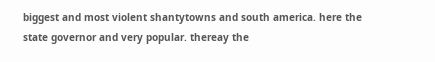biggest and most violent shantytowns and south america. here the state governor and very popular. thereay the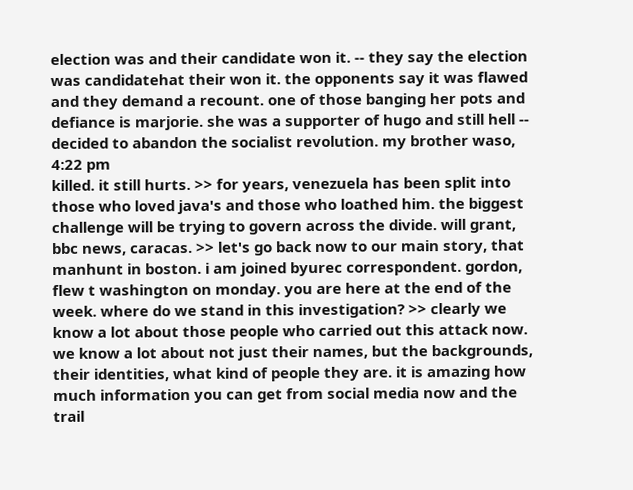election was and their candidate won it. -- they say the election was candidatehat their won it. the opponents say it was flawed and they demand a recount. one of those banging her pots and defiance is marjorie. she was a supporter of hugo and still hell -- decided to abandon the socialist revolution. my brother waso,
4:22 pm
killed. it still hurts. >> for years, venezuela has been split into those who loved java's and those who loathed him. the biggest challenge will be trying to govern across the divide. will grant, bbc news, caracas. >> let's go back now to our main story, that manhunt in boston. i am joined byurec correspondent. gordon, flew t washington on monday. you are here at the end of the week. where do we stand in this investigation? >> clearly we know a lot about those people who carried out this attack now. we know a lot about not just their names, but the backgrounds, their identities, what kind of people they are. it is amazing how much information you can get from social media now and the trail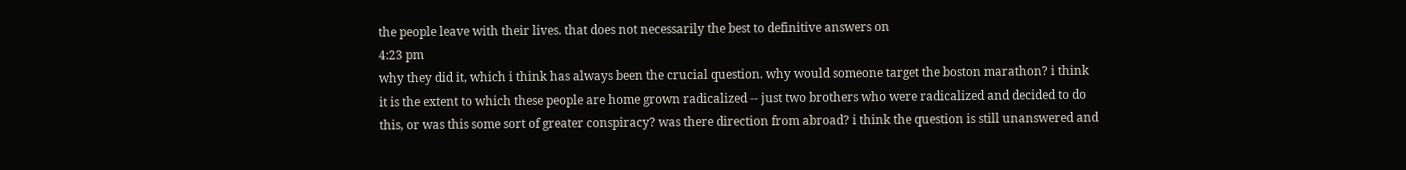the people leave with their lives. that does not necessarily the best to definitive answers on
4:23 pm
why they did it, which i think has always been the crucial question. why would someone target the boston marathon? i think it is the extent to which these people are home grown radicalized -- just two brothers who were radicalized and decided to do this, or was this some sort of greater conspiracy? was there direction from abroad? i think the question is still unanswered and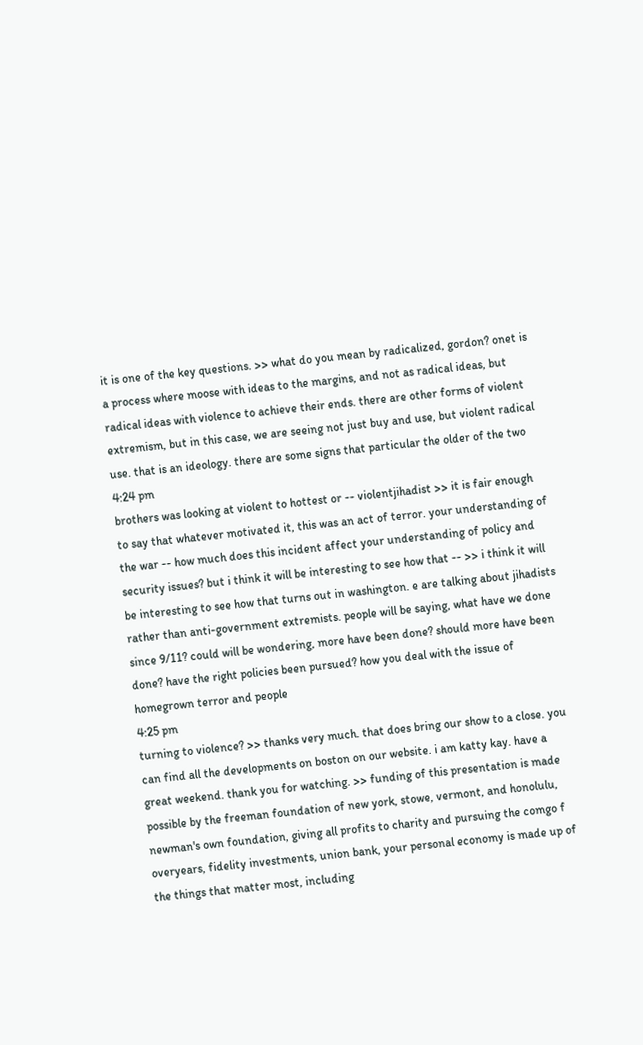it is one of the key questions. >> what do you mean by radicalized, gordon? onet is a process where moose with ideas to the margins, and not as radical ideas, but radical ideas with violence to achieve their ends. there are other forms of violent extremism, but in this case, we are seeing not just buy and use, but violent radical use. that is an ideology. there are some signs that particular the older of the two
4:24 pm
brothers was looking at violent to hottest or -- violentjihadist >> it is fair enough to say that whatever motivated it, this was an act of terror. your understanding of the war -- how much does this incident affect your understanding of policy and security issues? but i think it will be interesting to see how that -- >> i think it will be interesting to see how that turns out in washington. e are talking about jihadists rather than anti-government extremists. people will be saying, what have we done since 9/11? could will be wondering, more have been done? should more have been done? have the right policies been pursued? how you deal with the issue of homegrown terror and people
4:25 pm
turning to violence? >> thanks very much. that does bring our show to a close. you can find all the developments on boston on our website. i am katty kay. have a great weekend. thank you for watching. >> funding of this presentation is made possible by the freeman foundation of new york, stowe, vermont, and honolulu, newman's own foundation, giving all profits to charity and pursuing the comgo f overyears, fidelity investments, union bank, your personal economy is made up of the things that matter most, including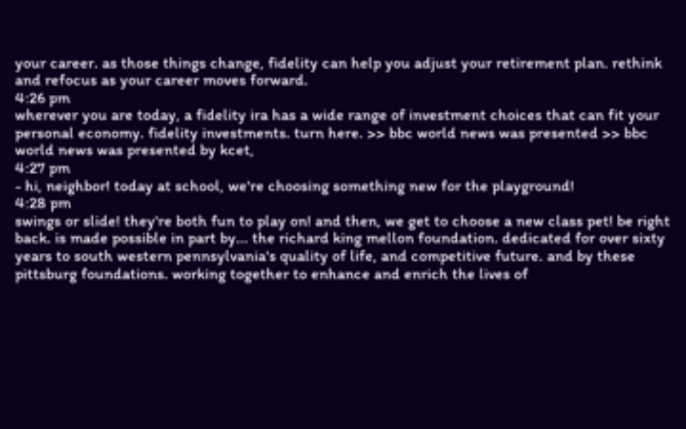your career. as those things change, fidelity can help you adjust your retirement plan. rethink and refocus as your career moves forward.
4:26 pm
wherever you are today, a fidelity ira has a wide range of investment choices that can fit your personal economy. fidelity investments. turn here. >> bbc world news was presented >> bbc world news was presented by kcet,
4:27 pm
- hi, neighbor! today at school, we're choosing something new for the playground!
4:28 pm
swings or slide! they're both fun to play on! and then, we get to choose a new class pet! be right back. is made possible in part by... the richard king mellon foundation. dedicated for over sixty years to south western pennsylvania's quality of life, and competitive future. and by these pittsburg foundations. working together to enhance and enrich the lives of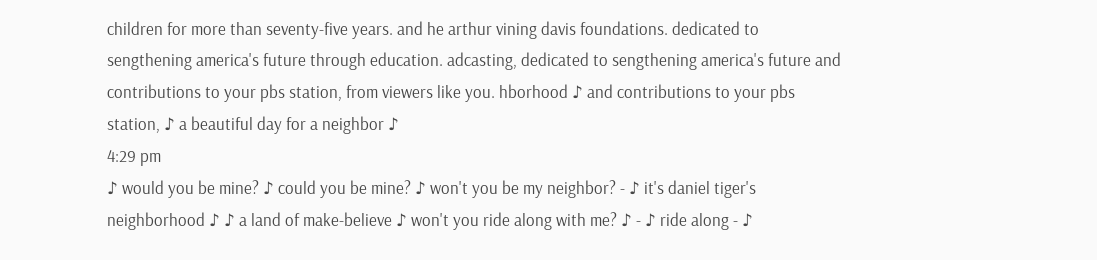children for more than seventy-five years. and he arthur vining davis foundations. dedicated to sengthening america's future through education. adcasting, dedicated to sengthening america's future and contributions to your pbs station, from viewers like you. hborhood ♪ and contributions to your pbs station, ♪ a beautiful day for a neighbor ♪
4:29 pm
♪ would you be mine? ♪ could you be mine? ♪ won't you be my neighbor? - ♪ it's daniel tiger's neighborhood ♪ ♪ a land of make-believe ♪ won't you ride along with me? ♪ - ♪ ride along - ♪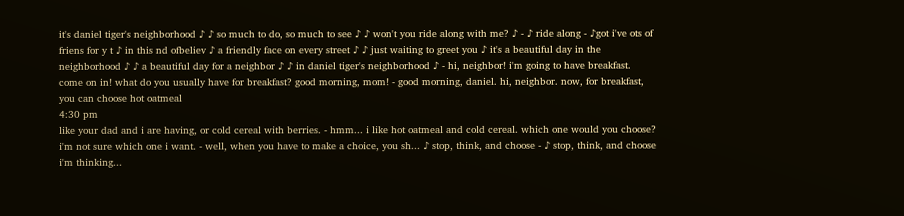it's daniel tiger's neighborhood ♪ ♪ so much to do, so much to see ♪ ♪ won't you ride along with me? ♪ - ♪ ride along - ♪got i've ots of friens for y t ♪ in this nd ofbeliev ♪ a friendly face on every street ♪ ♪ just waiting to greet you ♪ it's a beautiful day in the neighborhood ♪ ♪ a beautiful day for a neighbor ♪ ♪ in daniel tiger's neighborhood ♪ - hi, neighbor! i'm going to have breakfast. come on in! what do you usually have for breakfast? good morning, mom! - good morning, daniel. hi, neighbor. now, for breakfast, you can choose hot oatmeal
4:30 pm
like your dad and i are having, or cold cereal with berries. - hmm... i like hot oatmeal and cold cereal. which one would you choose? i'm not sure which one i want. - well, when you have to make a choice, you sh... ♪ stop, think, and choose - ♪ stop, think, and choose i'm thinking...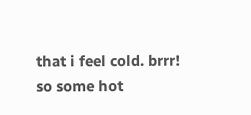that i feel cold. brrr! so some hot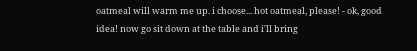oatmeal will warm me up. i choose... hot oatmeal, please! - ok, good idea! now go sit down at the table and i'll bring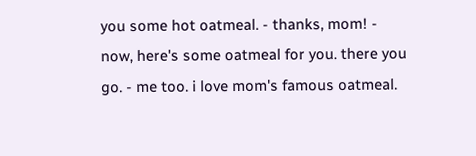you some hot oatmeal. - thanks, mom! - now, here's some oatmeal for you. there you go. - me too. i love mom's famous oatmeal.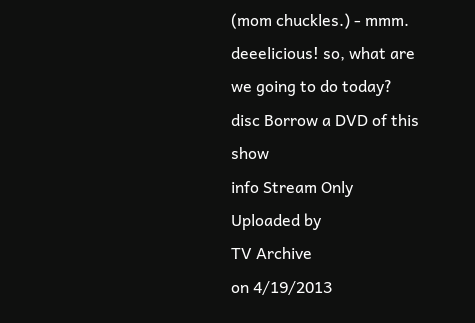(mom chuckles.) - mmm. deeelicious! so, what are we going to do today?
disc Borrow a DVD of this show
info Stream Only
Uploaded by
TV Archive
on 4/19/2013